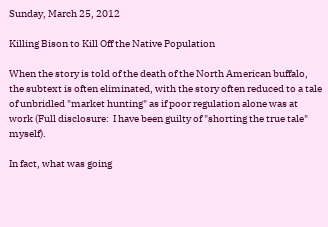Sunday, March 25, 2012

Killing Bison to Kill Off the Native Population

When the story is told of the death of the North American buffalo, the subtext is often eliminated, with the story often reduced to a tale of unbridled "market hunting" as if poor regulation alone was at work (Full disclosure:  I have been guilty of "shorting the true tale" myself).

In fact, what was going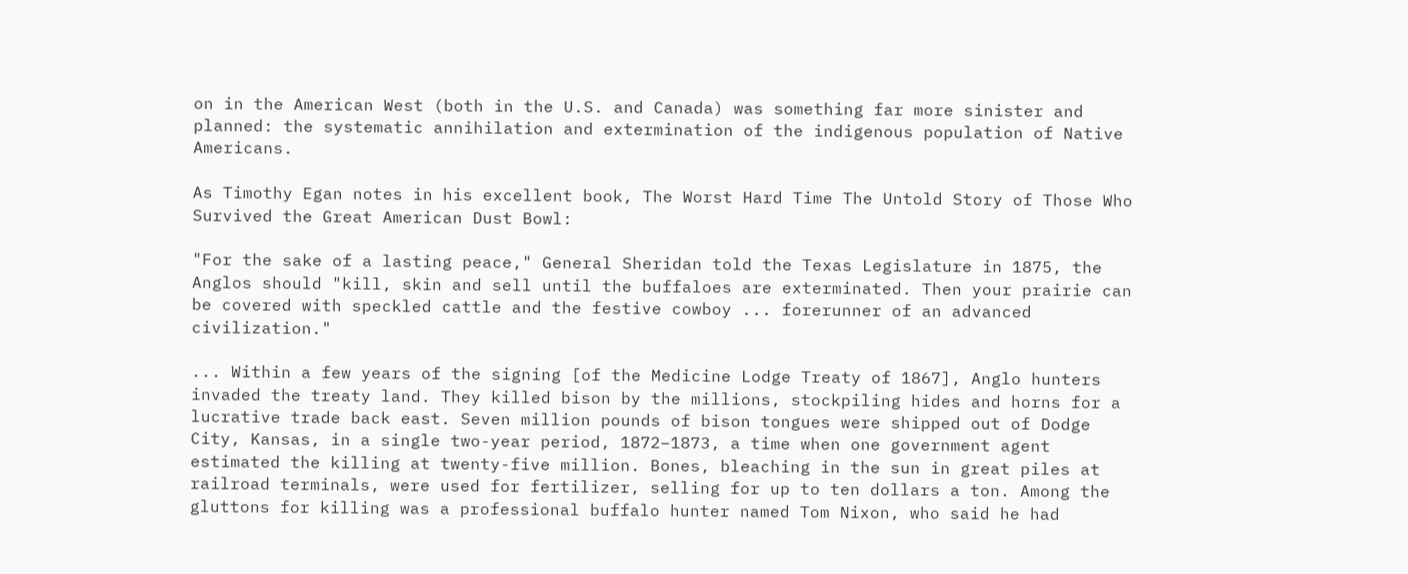on in the American West (both in the U.S. and Canada) was something far more sinister and planned: the systematic annihilation and extermination of the indigenous population of Native Americans.

As Timothy Egan notes in his excellent book, The Worst Hard Time The Untold Story of Those Who Survived the Great American Dust Bowl:

"For the sake of a lasting peace," General Sheridan told the Texas Legislature in 1875, the Anglos should "kill, skin and sell until the buffaloes are exterminated. Then your prairie can be covered with speckled cattle and the festive cowboy ... forerunner of an advanced civilization."

... Within a few years of the signing [of the Medicine Lodge Treaty of 1867], Anglo hunters invaded the treaty land. They killed bison by the millions, stockpiling hides and horns for a lucrative trade back east. Seven million pounds of bison tongues were shipped out of Dodge City, Kansas, in a single two-year period, 1872–1873, a time when one government agent estimated the killing at twenty-five million. Bones, bleaching in the sun in great piles at railroad terminals, were used for fertilizer, selling for up to ten dollars a ton. Among the gluttons for killing was a professional buffalo hunter named Tom Nixon, who said he had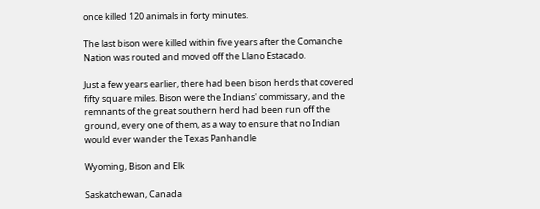once killed 120 animals in forty minutes.

The last bison were killed within five years after the Comanche Nation was routed and moved off the Llano Estacado.

Just a few years earlier, there had been bison herds that covered fifty square miles. Bison were the Indians' commissary, and the remnants of the great southern herd had been run off the ground, every one of them, as a way to ensure that no Indian would ever wander the Texas Panhandle

Wyoming, Bison and Elk

Saskatchewan, Canada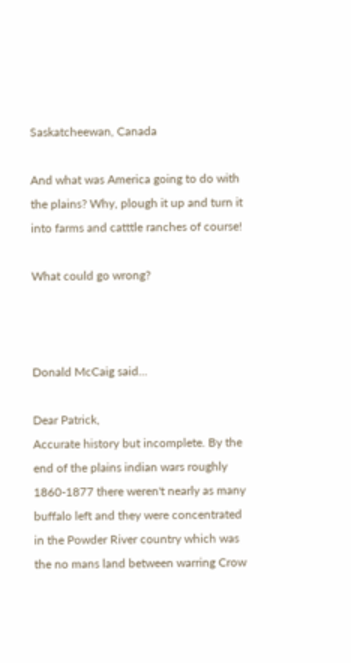Saskatcheewan, Canada

And what was America going to do with the plains? Why, plough it up and turn it into farms and catttle ranches of course!

What could go wrong?



Donald McCaig said...

Dear Patrick,
Accurate history but incomplete. By the end of the plains indian wars roughly 1860-1877 there weren't nearly as many buffalo left and they were concentrated in the Powder River country which was the no mans land between warring Crow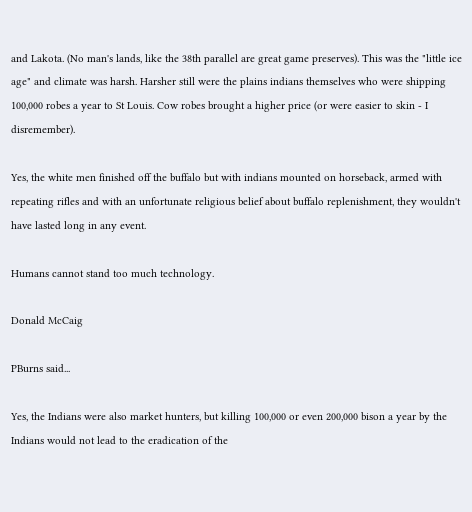and Lakota. (No man's lands, like the 38th parallel are great game preserves). This was the "little ice age" and climate was harsh. Harsher still were the plains indians themselves who were shipping 100,000 robes a year to St Louis. Cow robes brought a higher price (or were easier to skin - I disremember).

Yes, the white men finished off the buffalo but with indians mounted on horseback, armed with repeating rifles and with an unfortunate religious belief about buffalo replenishment, they wouldn't have lasted long in any event.

Humans cannot stand too much technology.

Donald McCaig

PBurns said...

Yes, the Indians were also market hunters, but killing 100,000 or even 200,000 bison a year by the Indians would not lead to the eradication of the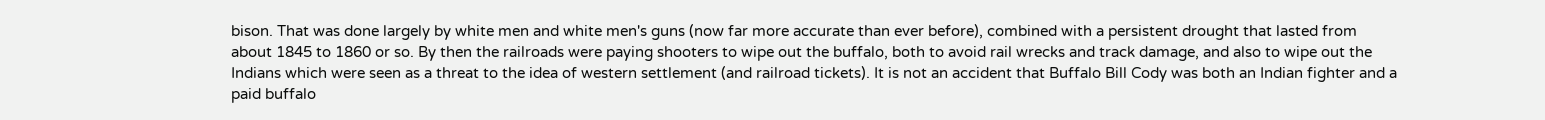bison. That was done largely by white men and white men's guns (now far more accurate than ever before), combined with a persistent drought that lasted from about 1845 to 1860 or so. By then the railroads were paying shooters to wipe out the buffalo, both to avoid rail wrecks and track damage, and also to wipe out the Indians which were seen as a threat to the idea of western settlement (and railroad tickets). It is not an accident that Buffalo Bill Cody was both an Indian fighter and a paid buffalo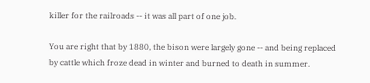killer for the railroads -- it was all part of one job.

You are right that by 1880, the bison were largely gone -- and being replaced by cattle which froze dead in winter and burned to death in summer.